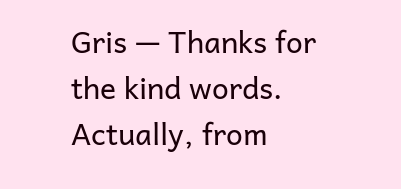Gris — Thanks for the kind words. Actually, from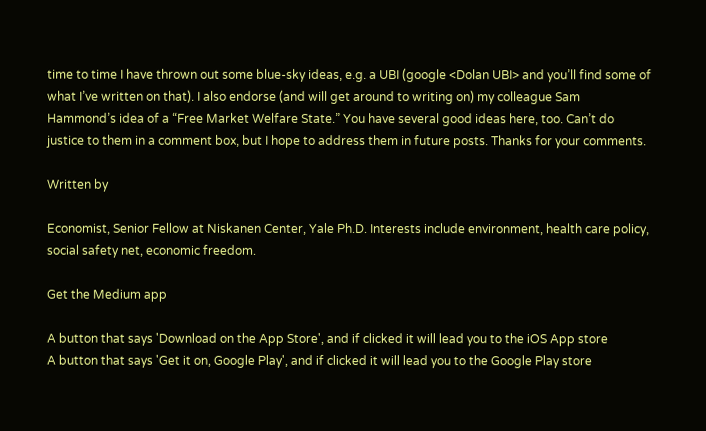time to time I have thrown out some blue-sky ideas, e.g. a UBI (google <Dolan UBI> and you’ll find some of what I’ve written on that). I also endorse (and will get around to writing on) my colleague Sam Hammond’s idea of a “Free Market Welfare State.” You have several good ideas here, too. Can’t do justice to them in a comment box, but I hope to address them in future posts. Thanks for your comments.

Written by

Economist, Senior Fellow at Niskanen Center, Yale Ph.D. Interests include environment, health care policy, social safety net, economic freedom.

Get the Medium app

A button that says 'Download on the App Store', and if clicked it will lead you to the iOS App store
A button that says 'Get it on, Google Play', and if clicked it will lead you to the Google Play store